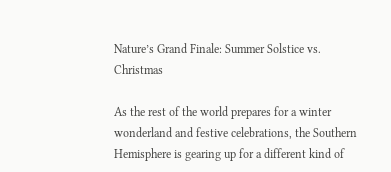Nature’s Grand Finale: Summer Solstice vs. Christmas

As the rest of the world prepares for a winter wonderland and festive celebrations, the Southern Hemisphere is gearing up for a different kind of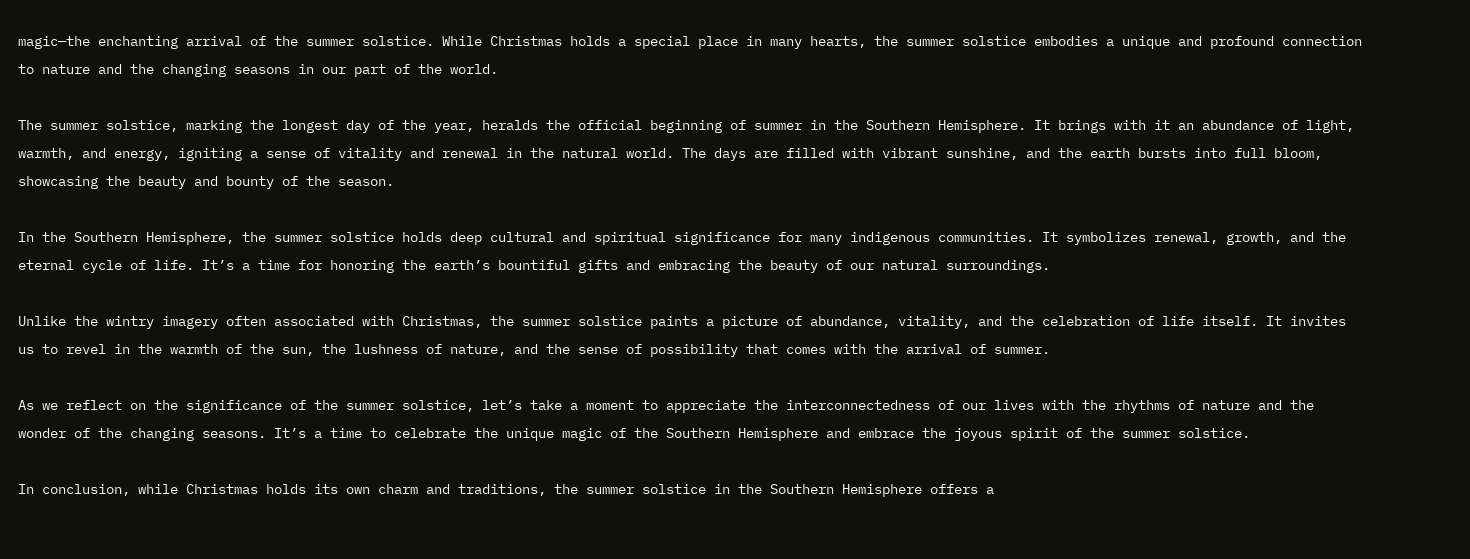magic—the enchanting arrival of the summer solstice. While Christmas holds a special place in many hearts, the summer solstice embodies a unique and profound connection to nature and the changing seasons in our part of the world.

The summer solstice, marking the longest day of the year, heralds the official beginning of summer in the Southern Hemisphere. It brings with it an abundance of light, warmth, and energy, igniting a sense of vitality and renewal in the natural world. The days are filled with vibrant sunshine, and the earth bursts into full bloom, showcasing the beauty and bounty of the season.

In the Southern Hemisphere, the summer solstice holds deep cultural and spiritual significance for many indigenous communities. It symbolizes renewal, growth, and the eternal cycle of life. It’s a time for honoring the earth’s bountiful gifts and embracing the beauty of our natural surroundings.

Unlike the wintry imagery often associated with Christmas, the summer solstice paints a picture of abundance, vitality, and the celebration of life itself. It invites us to revel in the warmth of the sun, the lushness of nature, and the sense of possibility that comes with the arrival of summer.

As we reflect on the significance of the summer solstice, let’s take a moment to appreciate the interconnectedness of our lives with the rhythms of nature and the wonder of the changing seasons. It’s a time to celebrate the unique magic of the Southern Hemisphere and embrace the joyous spirit of the summer solstice.

In conclusion, while Christmas holds its own charm and traditions, the summer solstice in the Southern Hemisphere offers a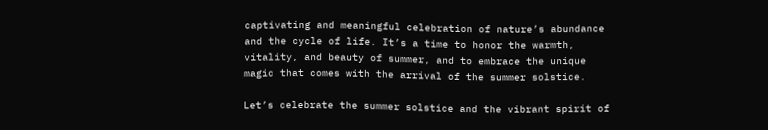captivating and meaningful celebration of nature’s abundance and the cycle of life. It’s a time to honor the warmth, vitality, and beauty of summer, and to embrace the unique magic that comes with the arrival of the summer solstice.

Let’s celebrate the summer solstice and the vibrant spirit of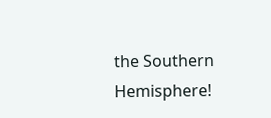the Southern Hemisphere!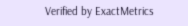Verified by ExactMetrics